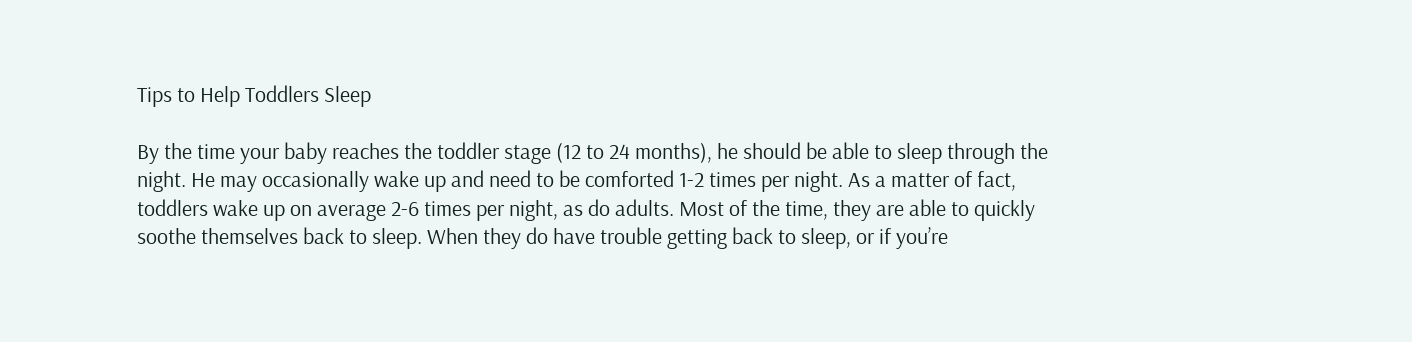Tips to Help Toddlers Sleep

By the time your baby reaches the toddler stage (12 to 24 months), he should be able to sleep through the night. He may occasionally wake up and need to be comforted 1-2 times per night. As a matter of fact, toddlers wake up on average 2-6 times per night, as do adults. Most of the time, they are able to quickly soothe themselves back to sleep. When they do have trouble getting back to sleep, or if you’re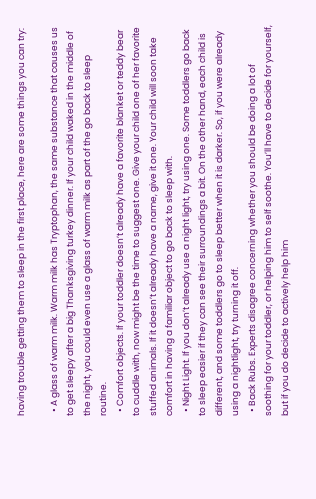having trouble getting them to sleep in the first place, here are some things you can try:

  • A glass of warm milk. Warm milk has Tryptophan, the same substance that causes us to get sleepy after a big Thanksgiving turkey dinner. If your child waked in the middle of the night, you could even use a glass of warm milk as part of the go back to sleep routine.
  • Comfort objects. If your toddler doesn’t already have a favorite blanket or teddy bear to cuddle with, now might be the time to suggest one. Give your child one of her favorite stuffed animals. If it doesn’t already have a name, give it one. Your child will soon take comfort in having a familiar object to go back to sleep with.
  • Night Light. If you don’t already use a night light, try using one. Some toddlers go back to sleep easier if they can see their surroundings a bit. On the other hand, each child is different, and some toddlers go to sleep better when it is darker. So, if you were already using a nightlight, try turning it off.
  • Back Rubs. Experts disagree concerning whether you should be doing a lot of soothing for your toddler, or helping him to self soothe. You’ll have to decide for yourself, but if you do decide to actively help him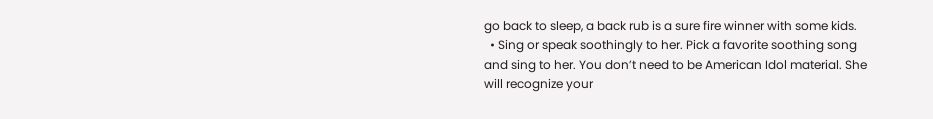go back to sleep, a back rub is a sure fire winner with some kids.
  • Sing or speak soothingly to her. Pick a favorite soothing song and sing to her. You don’t need to be American Idol material. She will recognize your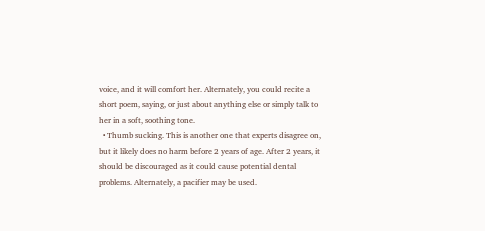voice, and it will comfort her. Alternately, you could recite a short poem, saying, or just about anything else or simply talk to her in a soft, soothing tone.
  • Thumb sucking. This is another one that experts disagree on, but it likely does no harm before 2 years of age. After 2 years, it should be discouraged as it could cause potential dental problems. Alternately, a pacifier may be used.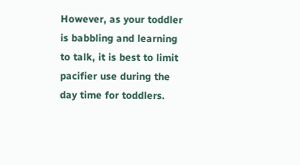However, as your toddler is babbling and learning to talk, it is best to limit pacifier use during the day time for toddlers.